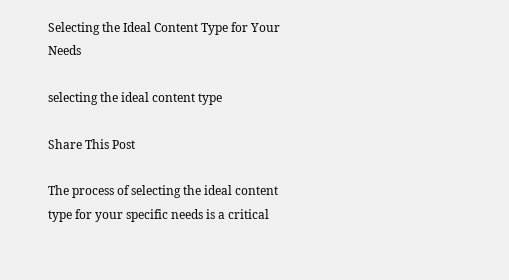Selecting the Ideal Content Type for Your Needs

selecting the ideal content type

Share This Post

The process of selecting the ideal content type for your specific needs is a critical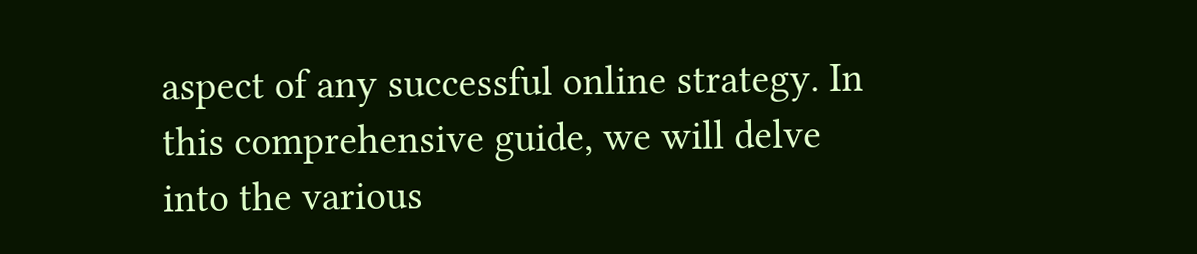aspect of any successful online strategy. In this comprehensive guide, we will delve into the various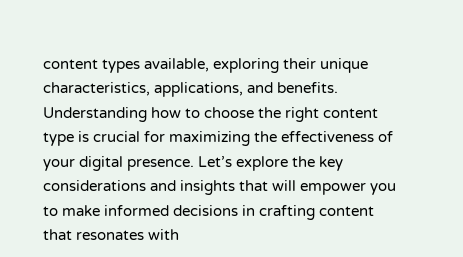content types available, exploring their unique characteristics, applications, and benefits. Understanding how to choose the right content type is crucial for maximizing the effectiveness of your digital presence. Let’s explore the key considerations and insights that will empower you to make informed decisions in crafting content that resonates with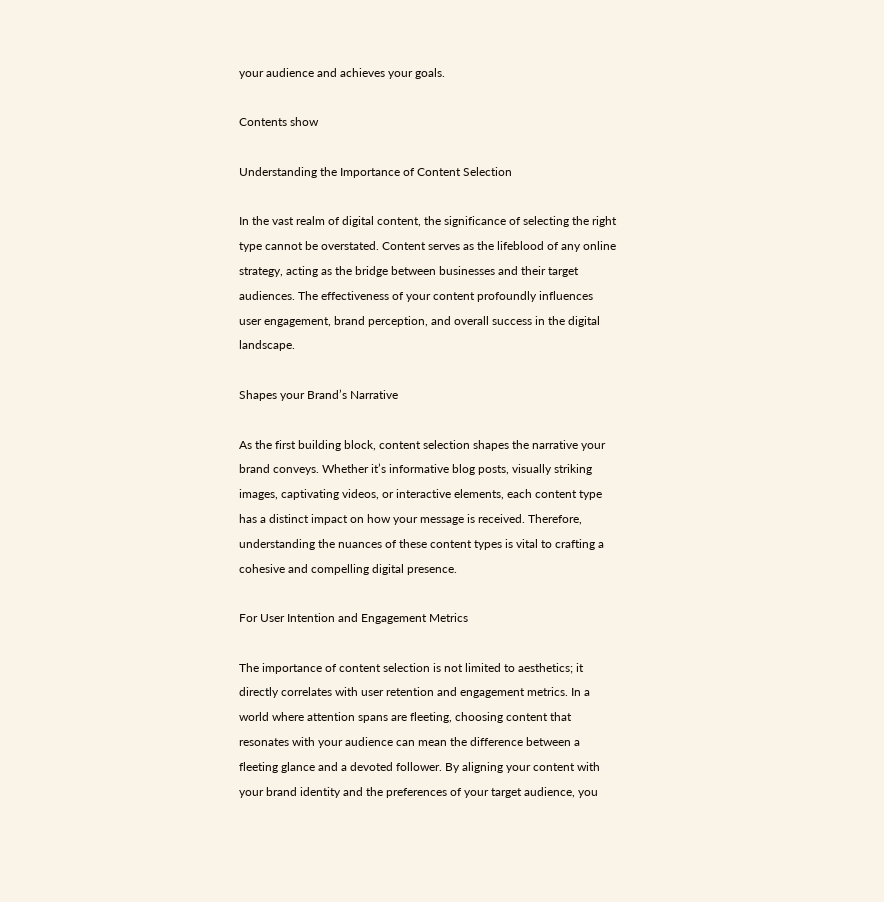your audience and achieves your goals.

Contents show

Understanding the Importance of Content Selection

In the vast realm of digital content, the significance of selecting the right type cannot be overstated. Content serves as the lifeblood of any online strategy, acting as the bridge between businesses and their target audiences. The effectiveness of your content profoundly influences user engagement, brand perception, and overall success in the digital landscape.

Shapes your Brand’s Narrative

As the first building block, content selection shapes the narrative your brand conveys. Whether it’s informative blog posts, visually striking images, captivating videos, or interactive elements, each content type has a distinct impact on how your message is received. Therefore, understanding the nuances of these content types is vital to crafting a cohesive and compelling digital presence.

For User Intention and Engagement Metrics

The importance of content selection is not limited to aesthetics; it directly correlates with user retention and engagement metrics. In a world where attention spans are fleeting, choosing content that resonates with your audience can mean the difference between a fleeting glance and a devoted follower. By aligning your content with your brand identity and the preferences of your target audience, you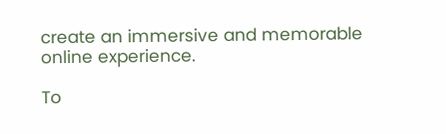create an immersive and memorable online experience.

To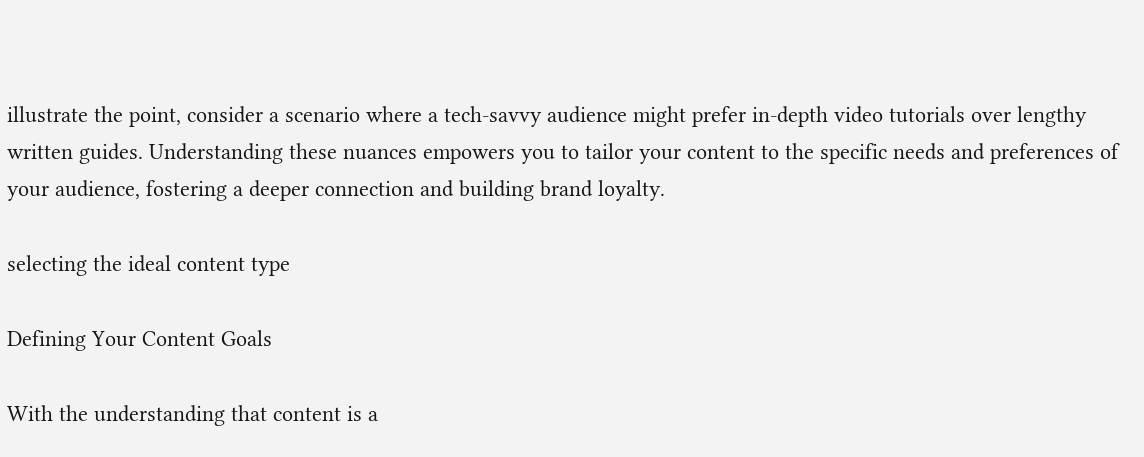illustrate the point, consider a scenario where a tech-savvy audience might prefer in-depth video tutorials over lengthy written guides. Understanding these nuances empowers you to tailor your content to the specific needs and preferences of your audience, fostering a deeper connection and building brand loyalty.

selecting the ideal content type

Defining Your Content Goals

With the understanding that content is a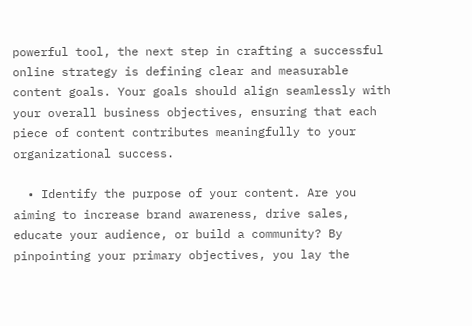powerful tool, the next step in crafting a successful online strategy is defining clear and measurable content goals. Your goals should align seamlessly with your overall business objectives, ensuring that each piece of content contributes meaningfully to your organizational success.

  • Identify the purpose of your content. Are you aiming to increase brand awareness, drive sales, educate your audience, or build a community? By pinpointing your primary objectives, you lay the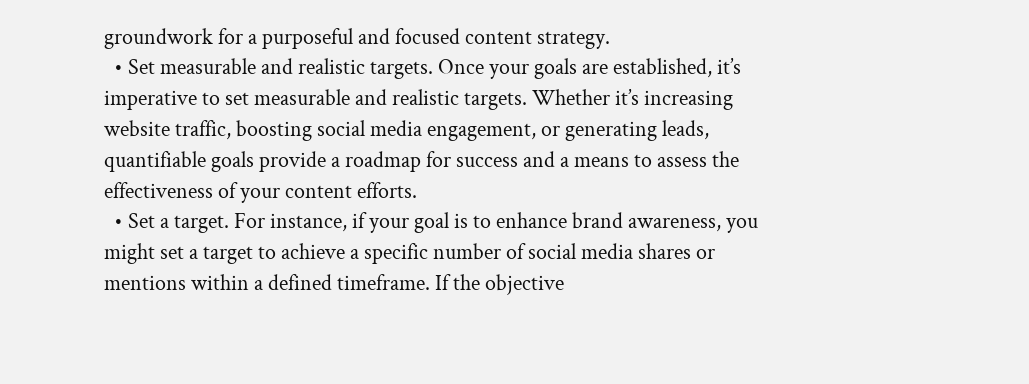groundwork for a purposeful and focused content strategy.
  • Set measurable and realistic targets. Once your goals are established, it’s imperative to set measurable and realistic targets. Whether it’s increasing website traffic, boosting social media engagement, or generating leads, quantifiable goals provide a roadmap for success and a means to assess the effectiveness of your content efforts.
  • Set a target. For instance, if your goal is to enhance brand awareness, you might set a target to achieve a specific number of social media shares or mentions within a defined timeframe. If the objective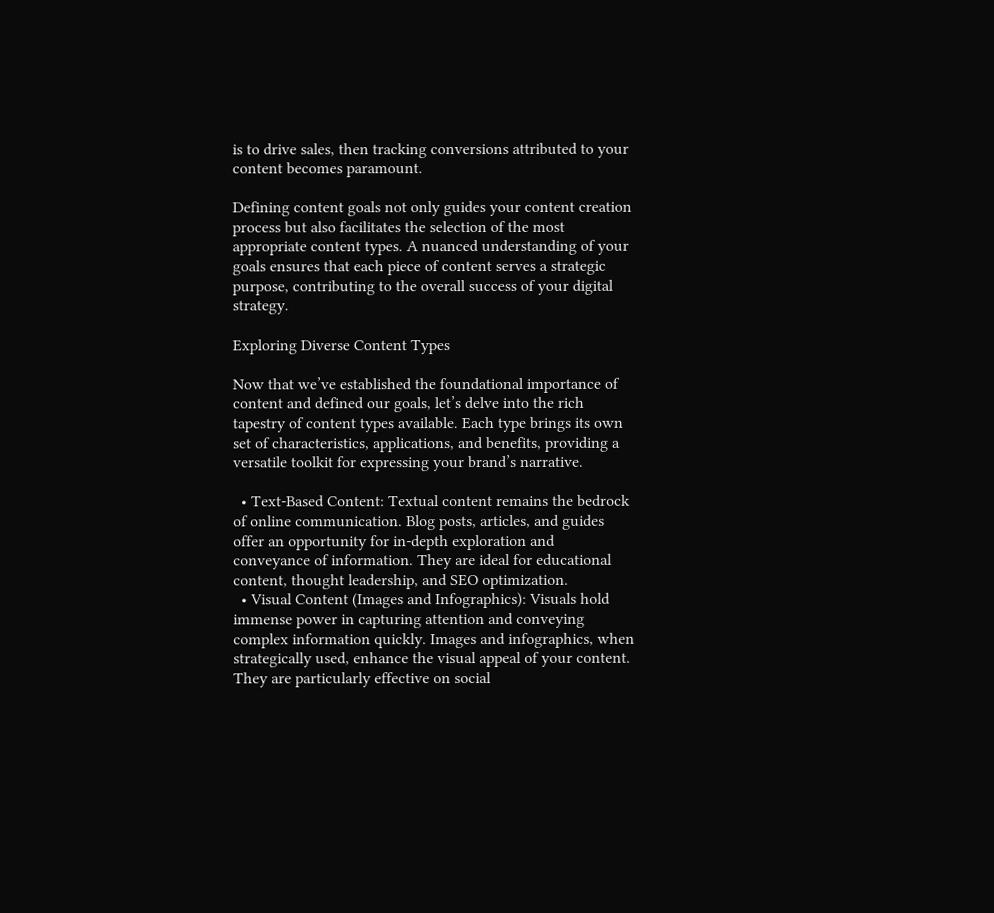is to drive sales, then tracking conversions attributed to your content becomes paramount.

Defining content goals not only guides your content creation process but also facilitates the selection of the most appropriate content types. A nuanced understanding of your goals ensures that each piece of content serves a strategic purpose, contributing to the overall success of your digital strategy.

Exploring Diverse Content Types

Now that we’ve established the foundational importance of content and defined our goals, let’s delve into the rich tapestry of content types available. Each type brings its own set of characteristics, applications, and benefits, providing a versatile toolkit for expressing your brand’s narrative.

  • Text-Based Content: Textual content remains the bedrock of online communication. Blog posts, articles, and guides offer an opportunity for in-depth exploration and conveyance of information. They are ideal for educational content, thought leadership, and SEO optimization.
  • Visual Content (Images and Infographics): Visuals hold immense power in capturing attention and conveying complex information quickly. Images and infographics, when strategically used, enhance the visual appeal of your content. They are particularly effective on social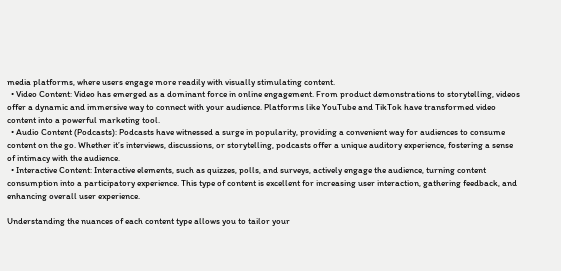media platforms, where users engage more readily with visually stimulating content.
  • Video Content: Video has emerged as a dominant force in online engagement. From product demonstrations to storytelling, videos offer a dynamic and immersive way to connect with your audience. Platforms like YouTube and TikTok have transformed video content into a powerful marketing tool.
  • Audio Content (Podcasts): Podcasts have witnessed a surge in popularity, providing a convenient way for audiences to consume content on the go. Whether it’s interviews, discussions, or storytelling, podcasts offer a unique auditory experience, fostering a sense of intimacy with the audience.
  • Interactive Content: Interactive elements, such as quizzes, polls, and surveys, actively engage the audience, turning content consumption into a participatory experience. This type of content is excellent for increasing user interaction, gathering feedback, and enhancing overall user experience.

Understanding the nuances of each content type allows you to tailor your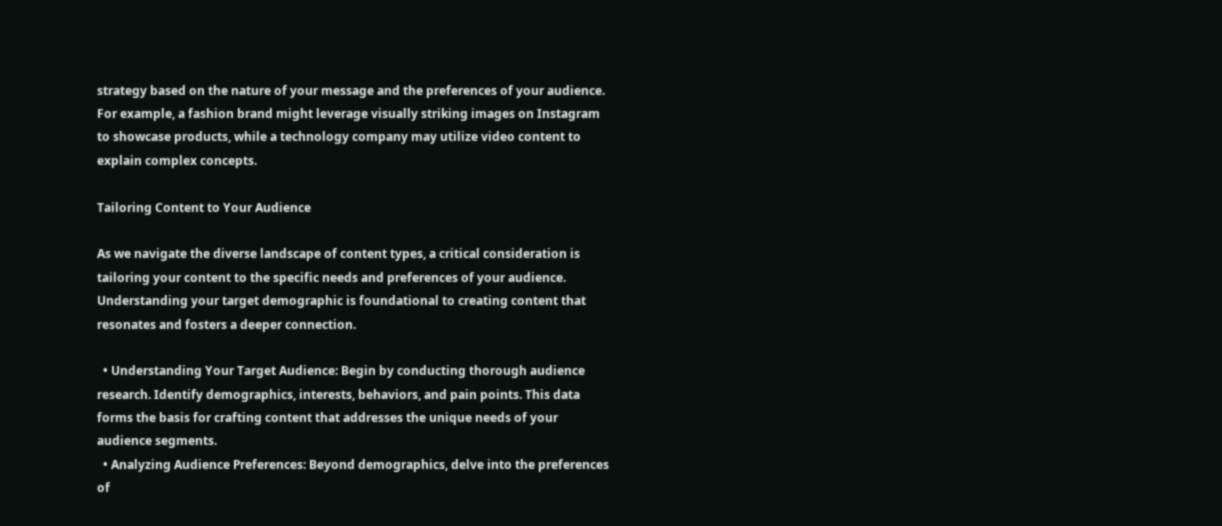strategy based on the nature of your message and the preferences of your audience. For example, a fashion brand might leverage visually striking images on Instagram to showcase products, while a technology company may utilize video content to explain complex concepts.

Tailoring Content to Your Audience

As we navigate the diverse landscape of content types, a critical consideration is tailoring your content to the specific needs and preferences of your audience. Understanding your target demographic is foundational to creating content that resonates and fosters a deeper connection.

  • Understanding Your Target Audience: Begin by conducting thorough audience research. Identify demographics, interests, behaviors, and pain points. This data forms the basis for crafting content that addresses the unique needs of your audience segments.
  • Analyzing Audience Preferences: Beyond demographics, delve into the preferences of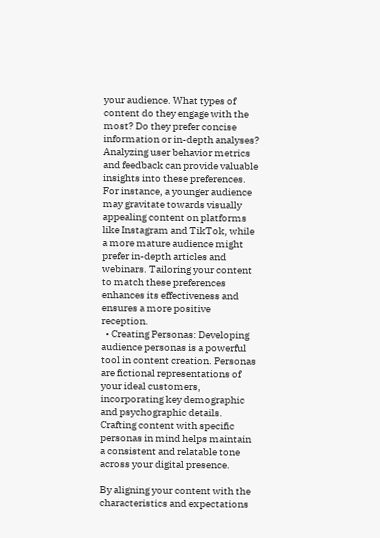your audience. What types of content do they engage with the most? Do they prefer concise information or in-depth analyses? Analyzing user behavior metrics and feedback can provide valuable insights into these preferences. For instance, a younger audience may gravitate towards visually appealing content on platforms like Instagram and TikTok, while a more mature audience might prefer in-depth articles and webinars. Tailoring your content to match these preferences enhances its effectiveness and ensures a more positive reception.
  • Creating Personas: Developing audience personas is a powerful tool in content creation. Personas are fictional representations of your ideal customers, incorporating key demographic and psychographic details. Crafting content with specific personas in mind helps maintain a consistent and relatable tone across your digital presence.

By aligning your content with the characteristics and expectations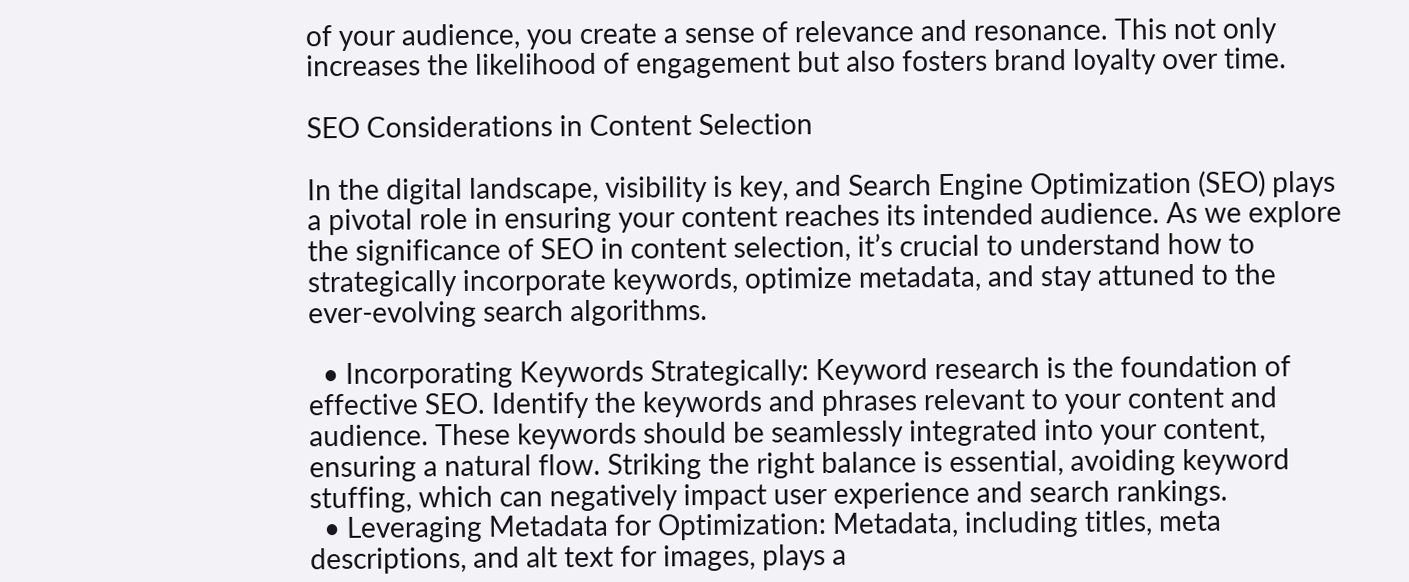of your audience, you create a sense of relevance and resonance. This not only increases the likelihood of engagement but also fosters brand loyalty over time.

SEO Considerations in Content Selection

In the digital landscape, visibility is key, and Search Engine Optimization (SEO) plays a pivotal role in ensuring your content reaches its intended audience. As we explore the significance of SEO in content selection, it’s crucial to understand how to strategically incorporate keywords, optimize metadata, and stay attuned to the ever-evolving search algorithms.

  • Incorporating Keywords Strategically: Keyword research is the foundation of effective SEO. Identify the keywords and phrases relevant to your content and audience. These keywords should be seamlessly integrated into your content, ensuring a natural flow. Striking the right balance is essential, avoiding keyword stuffing, which can negatively impact user experience and search rankings.
  • Leveraging Metadata for Optimization: Metadata, including titles, meta descriptions, and alt text for images, plays a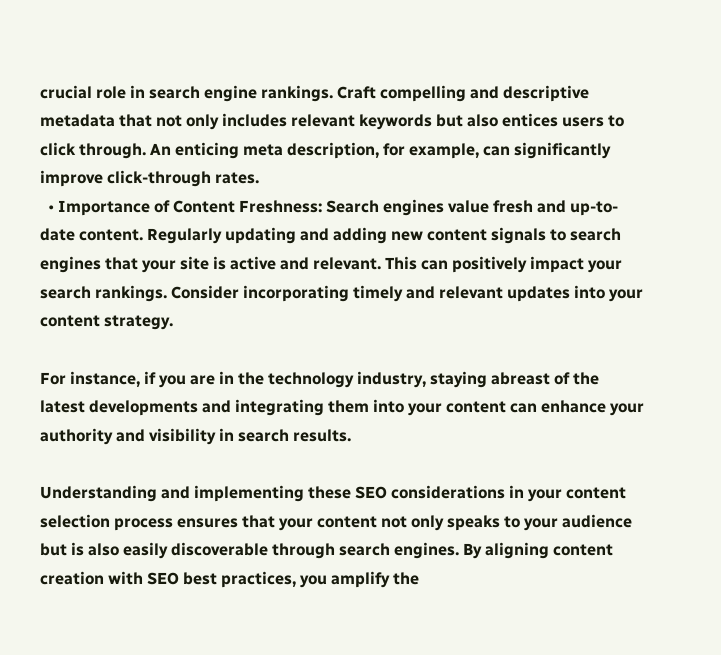crucial role in search engine rankings. Craft compelling and descriptive metadata that not only includes relevant keywords but also entices users to click through. An enticing meta description, for example, can significantly improve click-through rates.
  • Importance of Content Freshness: Search engines value fresh and up-to-date content. Regularly updating and adding new content signals to search engines that your site is active and relevant. This can positively impact your search rankings. Consider incorporating timely and relevant updates into your content strategy.

For instance, if you are in the technology industry, staying abreast of the latest developments and integrating them into your content can enhance your authority and visibility in search results.

Understanding and implementing these SEO considerations in your content selection process ensures that your content not only speaks to your audience but is also easily discoverable through search engines. By aligning content creation with SEO best practices, you amplify the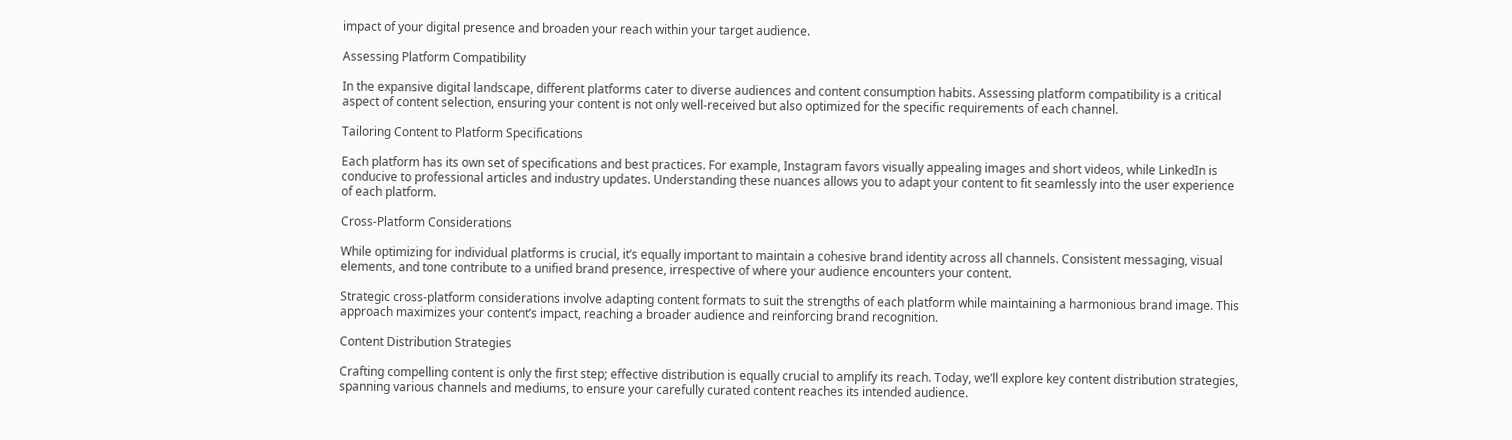impact of your digital presence and broaden your reach within your target audience.

Assessing Platform Compatibility

In the expansive digital landscape, different platforms cater to diverse audiences and content consumption habits. Assessing platform compatibility is a critical aspect of content selection, ensuring your content is not only well-received but also optimized for the specific requirements of each channel.

Tailoring Content to Platform Specifications

Each platform has its own set of specifications and best practices. For example, Instagram favors visually appealing images and short videos, while LinkedIn is conducive to professional articles and industry updates. Understanding these nuances allows you to adapt your content to fit seamlessly into the user experience of each platform.

Cross-Platform Considerations

While optimizing for individual platforms is crucial, it’s equally important to maintain a cohesive brand identity across all channels. Consistent messaging, visual elements, and tone contribute to a unified brand presence, irrespective of where your audience encounters your content.

Strategic cross-platform considerations involve adapting content formats to suit the strengths of each platform while maintaining a harmonious brand image. This approach maximizes your content’s impact, reaching a broader audience and reinforcing brand recognition.

Content Distribution Strategies

Crafting compelling content is only the first step; effective distribution is equally crucial to amplify its reach. Today, we’ll explore key content distribution strategies, spanning various channels and mediums, to ensure your carefully curated content reaches its intended audience.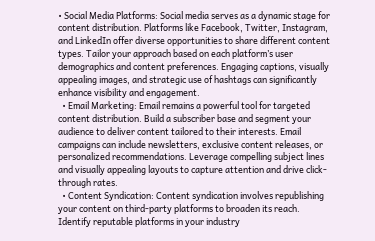• Social Media Platforms: Social media serves as a dynamic stage for content distribution. Platforms like Facebook, Twitter, Instagram, and LinkedIn offer diverse opportunities to share different content types. Tailor your approach based on each platform’s user demographics and content preferences. Engaging captions, visually appealing images, and strategic use of hashtags can significantly enhance visibility and engagement.
  • Email Marketing: Email remains a powerful tool for targeted content distribution. Build a subscriber base and segment your audience to deliver content tailored to their interests. Email campaigns can include newsletters, exclusive content releases, or personalized recommendations. Leverage compelling subject lines and visually appealing layouts to capture attention and drive click-through rates.
  • Content Syndication: Content syndication involves republishing your content on third-party platforms to broaden its reach. Identify reputable platforms in your industry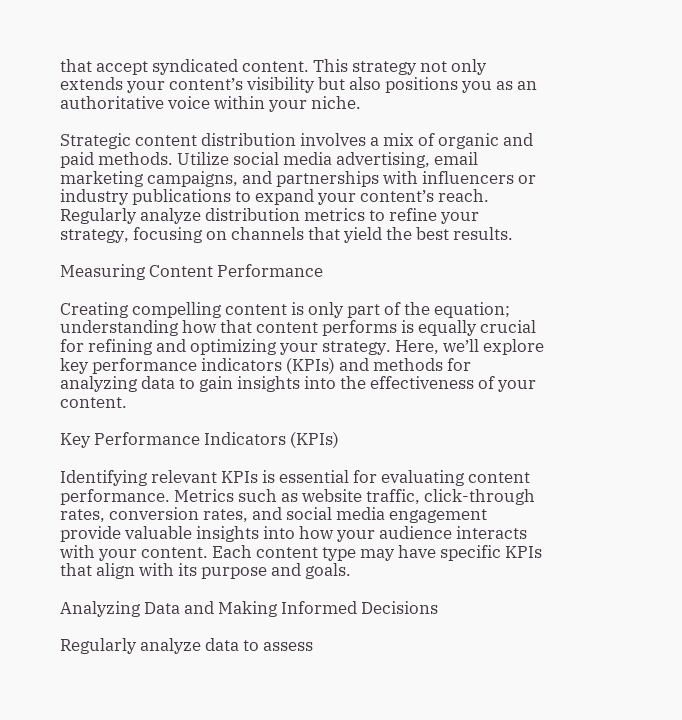that accept syndicated content. This strategy not only extends your content’s visibility but also positions you as an authoritative voice within your niche.

Strategic content distribution involves a mix of organic and paid methods. Utilize social media advertising, email marketing campaigns, and partnerships with influencers or industry publications to expand your content’s reach. Regularly analyze distribution metrics to refine your strategy, focusing on channels that yield the best results.

Measuring Content Performance

Creating compelling content is only part of the equation; understanding how that content performs is equally crucial for refining and optimizing your strategy. Here, we’ll explore key performance indicators (KPIs) and methods for analyzing data to gain insights into the effectiveness of your content.

Key Performance Indicators (KPIs)

Identifying relevant KPIs is essential for evaluating content performance. Metrics such as website traffic, click-through rates, conversion rates, and social media engagement provide valuable insights into how your audience interacts with your content. Each content type may have specific KPIs that align with its purpose and goals.

Analyzing Data and Making Informed Decisions

Regularly analyze data to assess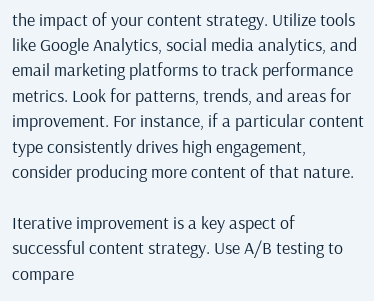the impact of your content strategy. Utilize tools like Google Analytics, social media analytics, and email marketing platforms to track performance metrics. Look for patterns, trends, and areas for improvement. For instance, if a particular content type consistently drives high engagement, consider producing more content of that nature.

Iterative improvement is a key aspect of successful content strategy. Use A/B testing to compare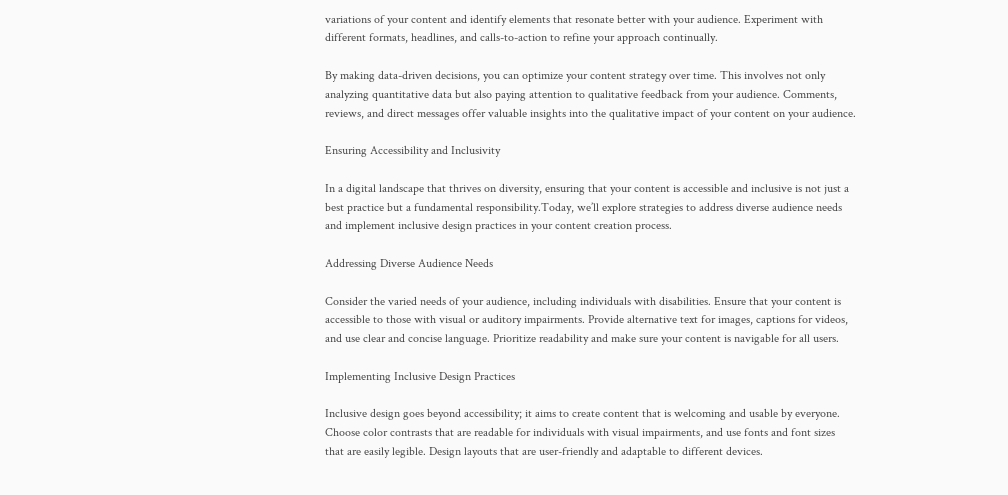variations of your content and identify elements that resonate better with your audience. Experiment with different formats, headlines, and calls-to-action to refine your approach continually.

By making data-driven decisions, you can optimize your content strategy over time. This involves not only analyzing quantitative data but also paying attention to qualitative feedback from your audience. Comments, reviews, and direct messages offer valuable insights into the qualitative impact of your content on your audience.

Ensuring Accessibility and Inclusivity

In a digital landscape that thrives on diversity, ensuring that your content is accessible and inclusive is not just a best practice but a fundamental responsibility.Today, we’ll explore strategies to address diverse audience needs and implement inclusive design practices in your content creation process.

Addressing Diverse Audience Needs

Consider the varied needs of your audience, including individuals with disabilities. Ensure that your content is accessible to those with visual or auditory impairments. Provide alternative text for images, captions for videos, and use clear and concise language. Prioritize readability and make sure your content is navigable for all users.

Implementing Inclusive Design Practices

Inclusive design goes beyond accessibility; it aims to create content that is welcoming and usable by everyone. Choose color contrasts that are readable for individuals with visual impairments, and use fonts and font sizes that are easily legible. Design layouts that are user-friendly and adaptable to different devices.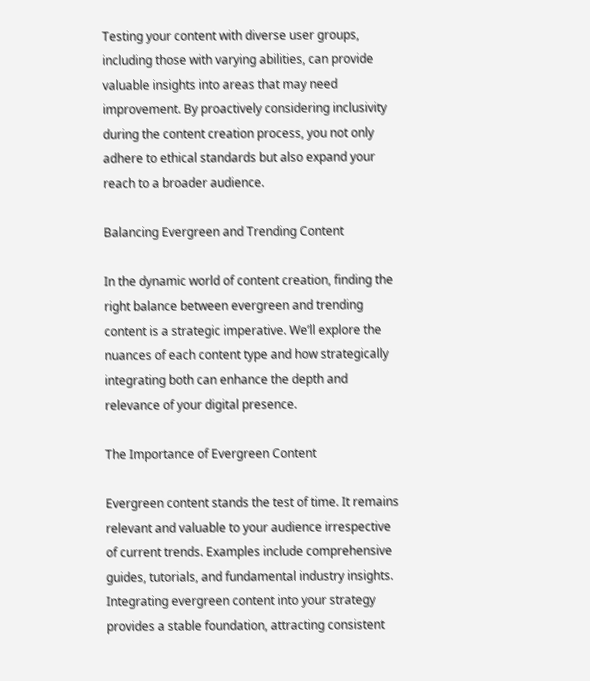Testing your content with diverse user groups, including those with varying abilities, can provide valuable insights into areas that may need improvement. By proactively considering inclusivity during the content creation process, you not only adhere to ethical standards but also expand your reach to a broader audience.

Balancing Evergreen and Trending Content

In the dynamic world of content creation, finding the right balance between evergreen and trending content is a strategic imperative. We’ll explore the nuances of each content type and how strategically integrating both can enhance the depth and relevance of your digital presence.

The Importance of Evergreen Content

Evergreen content stands the test of time. It remains relevant and valuable to your audience irrespective of current trends. Examples include comprehensive guides, tutorials, and fundamental industry insights. Integrating evergreen content into your strategy provides a stable foundation, attracting consistent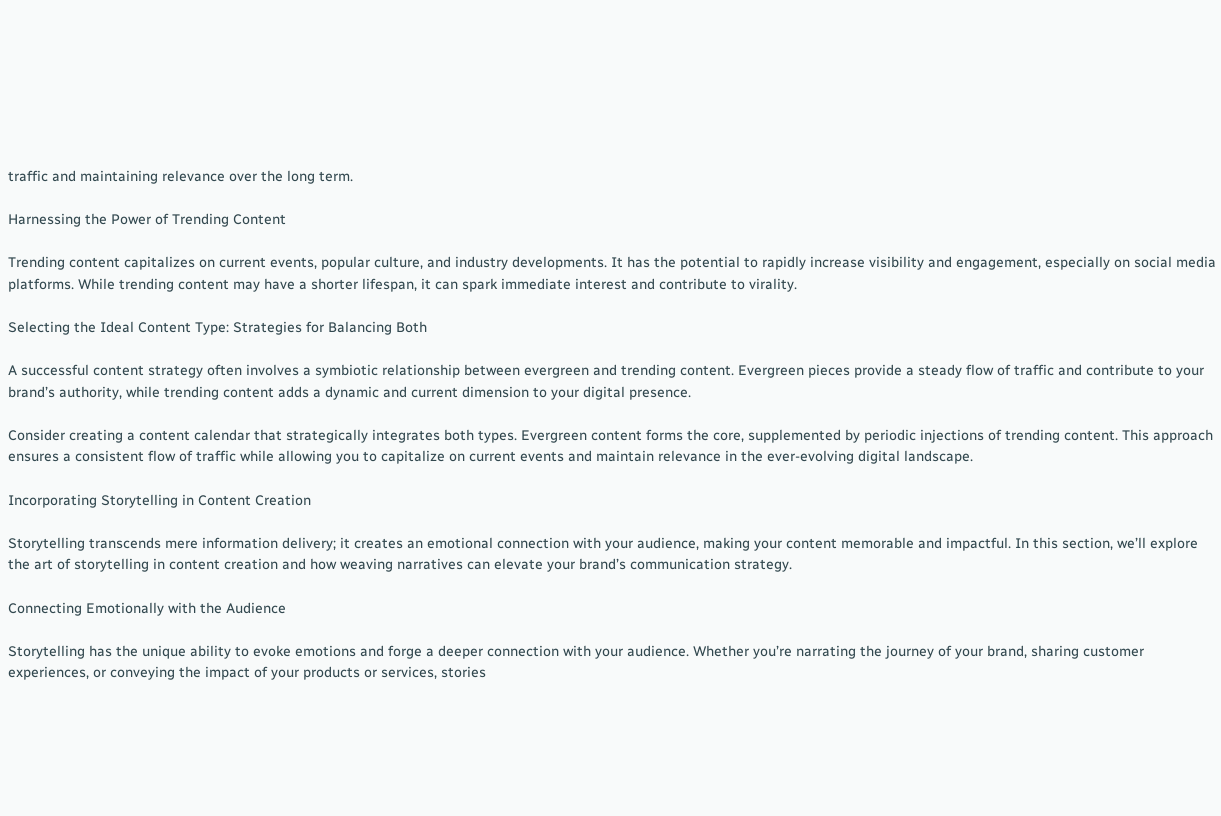traffic and maintaining relevance over the long term.

Harnessing the Power of Trending Content

Trending content capitalizes on current events, popular culture, and industry developments. It has the potential to rapidly increase visibility and engagement, especially on social media platforms. While trending content may have a shorter lifespan, it can spark immediate interest and contribute to virality.

Selecting the Ideal Content Type: Strategies for Balancing Both

A successful content strategy often involves a symbiotic relationship between evergreen and trending content. Evergreen pieces provide a steady flow of traffic and contribute to your brand’s authority, while trending content adds a dynamic and current dimension to your digital presence.

Consider creating a content calendar that strategically integrates both types. Evergreen content forms the core, supplemented by periodic injections of trending content. This approach ensures a consistent flow of traffic while allowing you to capitalize on current events and maintain relevance in the ever-evolving digital landscape.

Incorporating Storytelling in Content Creation

Storytelling transcends mere information delivery; it creates an emotional connection with your audience, making your content memorable and impactful. In this section, we’ll explore the art of storytelling in content creation and how weaving narratives can elevate your brand’s communication strategy.

Connecting Emotionally with the Audience

Storytelling has the unique ability to evoke emotions and forge a deeper connection with your audience. Whether you’re narrating the journey of your brand, sharing customer experiences, or conveying the impact of your products or services, stories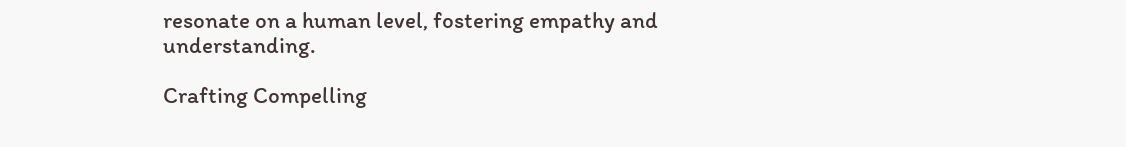resonate on a human level, fostering empathy and understanding.

Crafting Compelling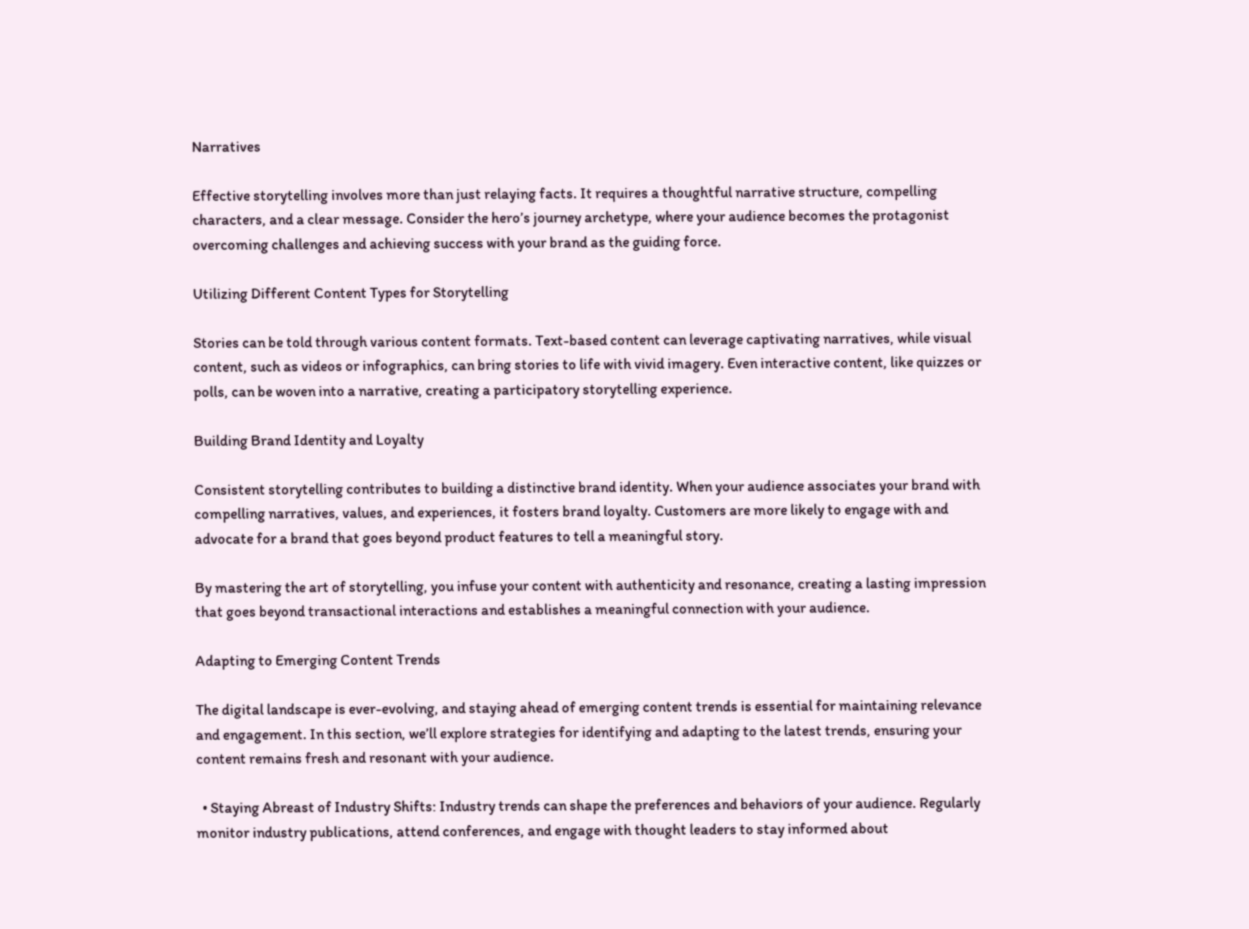Narratives

Effective storytelling involves more than just relaying facts. It requires a thoughtful narrative structure, compelling characters, and a clear message. Consider the hero’s journey archetype, where your audience becomes the protagonist overcoming challenges and achieving success with your brand as the guiding force.

Utilizing Different Content Types for Storytelling

Stories can be told through various content formats. Text-based content can leverage captivating narratives, while visual content, such as videos or infographics, can bring stories to life with vivid imagery. Even interactive content, like quizzes or polls, can be woven into a narrative, creating a participatory storytelling experience.

Building Brand Identity and Loyalty

Consistent storytelling contributes to building a distinctive brand identity. When your audience associates your brand with compelling narratives, values, and experiences, it fosters brand loyalty. Customers are more likely to engage with and advocate for a brand that goes beyond product features to tell a meaningful story.

By mastering the art of storytelling, you infuse your content with authenticity and resonance, creating a lasting impression that goes beyond transactional interactions and establishes a meaningful connection with your audience.

Adapting to Emerging Content Trends

The digital landscape is ever-evolving, and staying ahead of emerging content trends is essential for maintaining relevance and engagement. In this section, we’ll explore strategies for identifying and adapting to the latest trends, ensuring your content remains fresh and resonant with your audience.

  • Staying Abreast of Industry Shifts: Industry trends can shape the preferences and behaviors of your audience. Regularly monitor industry publications, attend conferences, and engage with thought leaders to stay informed about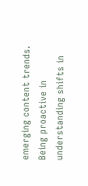emerging content trends. Being proactive in understanding shifts in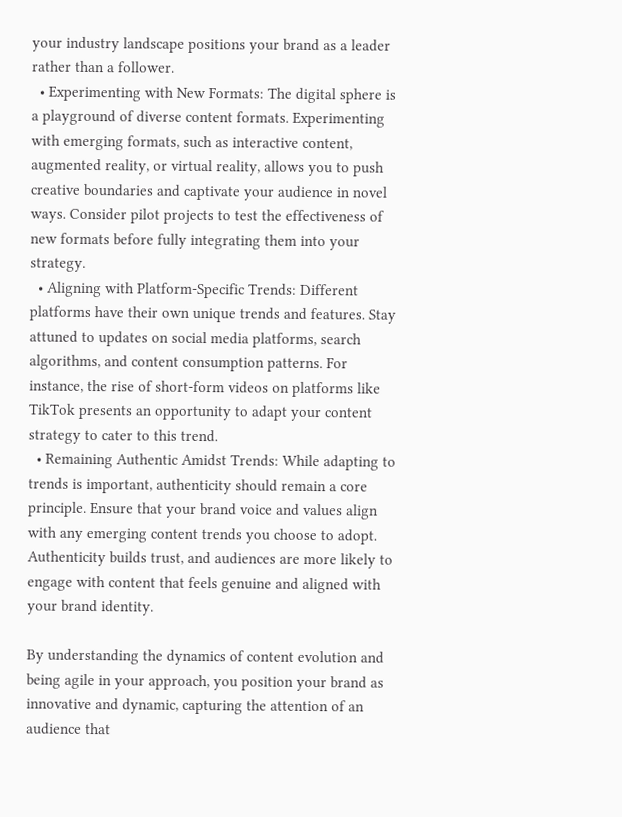your industry landscape positions your brand as a leader rather than a follower.
  • Experimenting with New Formats: The digital sphere is a playground of diverse content formats. Experimenting with emerging formats, such as interactive content, augmented reality, or virtual reality, allows you to push creative boundaries and captivate your audience in novel ways. Consider pilot projects to test the effectiveness of new formats before fully integrating them into your strategy.
  • Aligning with Platform-Specific Trends: Different platforms have their own unique trends and features. Stay attuned to updates on social media platforms, search algorithms, and content consumption patterns. For instance, the rise of short-form videos on platforms like TikTok presents an opportunity to adapt your content strategy to cater to this trend.
  • Remaining Authentic Amidst Trends: While adapting to trends is important, authenticity should remain a core principle. Ensure that your brand voice and values align with any emerging content trends you choose to adopt. Authenticity builds trust, and audiences are more likely to engage with content that feels genuine and aligned with your brand identity.

By understanding the dynamics of content evolution and being agile in your approach, you position your brand as innovative and dynamic, capturing the attention of an audience that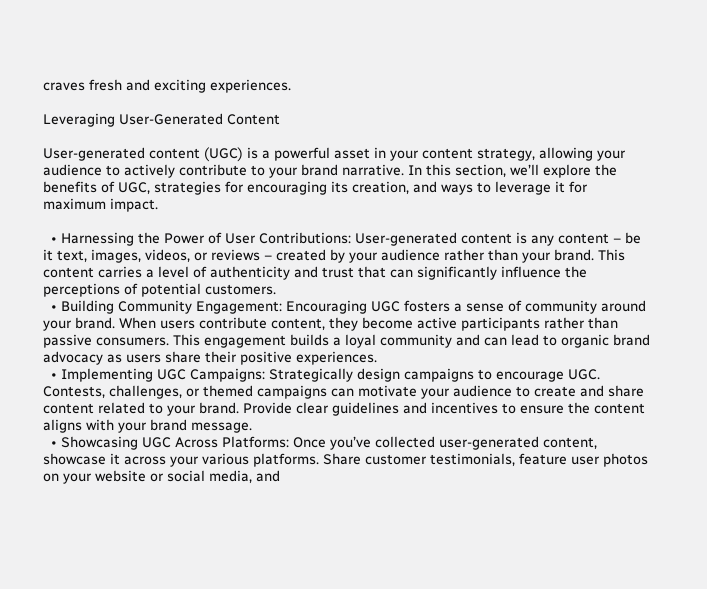craves fresh and exciting experiences.

Leveraging User-Generated Content

User-generated content (UGC) is a powerful asset in your content strategy, allowing your audience to actively contribute to your brand narrative. In this section, we’ll explore the benefits of UGC, strategies for encouraging its creation, and ways to leverage it for maximum impact.

  • Harnessing the Power of User Contributions: User-generated content is any content – be it text, images, videos, or reviews – created by your audience rather than your brand. This content carries a level of authenticity and trust that can significantly influence the perceptions of potential customers.
  • Building Community Engagement: Encouraging UGC fosters a sense of community around your brand. When users contribute content, they become active participants rather than passive consumers. This engagement builds a loyal community and can lead to organic brand advocacy as users share their positive experiences.
  • Implementing UGC Campaigns: Strategically design campaigns to encourage UGC. Contests, challenges, or themed campaigns can motivate your audience to create and share content related to your brand. Provide clear guidelines and incentives to ensure the content aligns with your brand message.
  • Showcasing UGC Across Platforms: Once you’ve collected user-generated content, showcase it across your various platforms. Share customer testimonials, feature user photos on your website or social media, and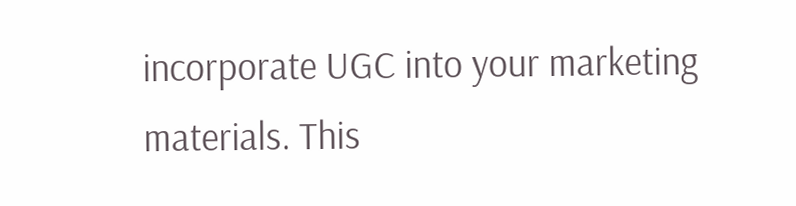incorporate UGC into your marketing materials. This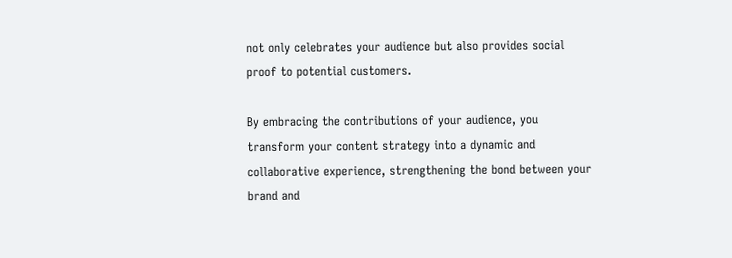not only celebrates your audience but also provides social proof to potential customers.

By embracing the contributions of your audience, you transform your content strategy into a dynamic and collaborative experience, strengthening the bond between your brand and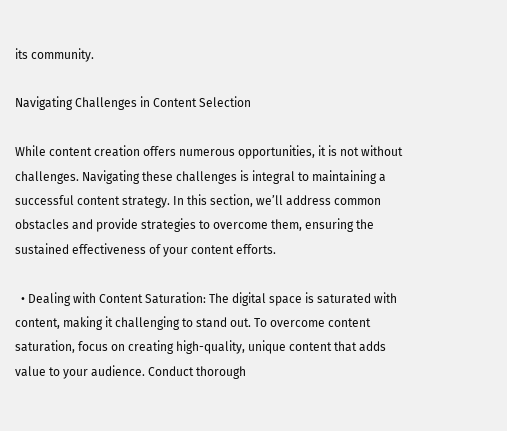its community.

Navigating Challenges in Content Selection

While content creation offers numerous opportunities, it is not without challenges. Navigating these challenges is integral to maintaining a successful content strategy. In this section, we’ll address common obstacles and provide strategies to overcome them, ensuring the sustained effectiveness of your content efforts.

  • Dealing with Content Saturation: The digital space is saturated with content, making it challenging to stand out. To overcome content saturation, focus on creating high-quality, unique content that adds value to your audience. Conduct thorough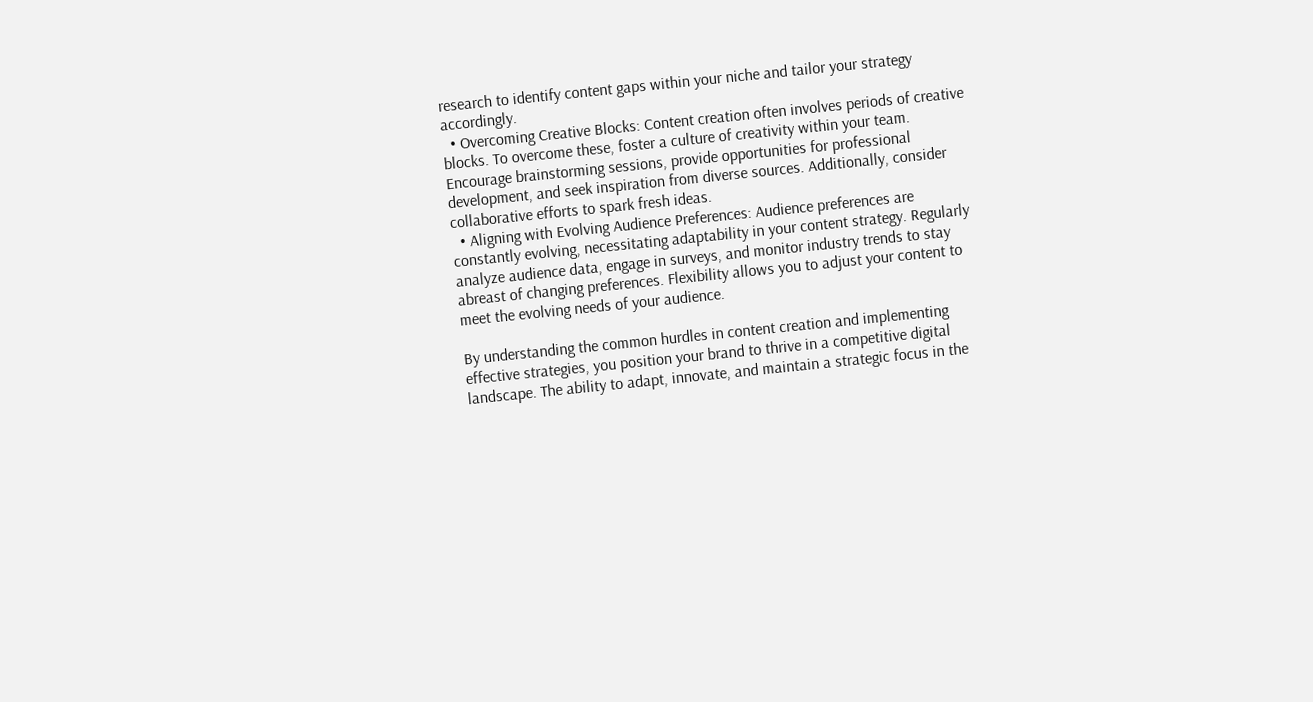research to identify content gaps within your niche and tailor your strategy accordingly.
  • Overcoming Creative Blocks: Content creation often involves periods of creative blocks. To overcome these, foster a culture of creativity within your team. Encourage brainstorming sessions, provide opportunities for professional development, and seek inspiration from diverse sources. Additionally, consider collaborative efforts to spark fresh ideas.
  • Aligning with Evolving Audience Preferences: Audience preferences are constantly evolving, necessitating adaptability in your content strategy. Regularly analyze audience data, engage in surveys, and monitor industry trends to stay abreast of changing preferences. Flexibility allows you to adjust your content to meet the evolving needs of your audience.

By understanding the common hurdles in content creation and implementing effective strategies, you position your brand to thrive in a competitive digital landscape. The ability to adapt, innovate, and maintain a strategic focus in the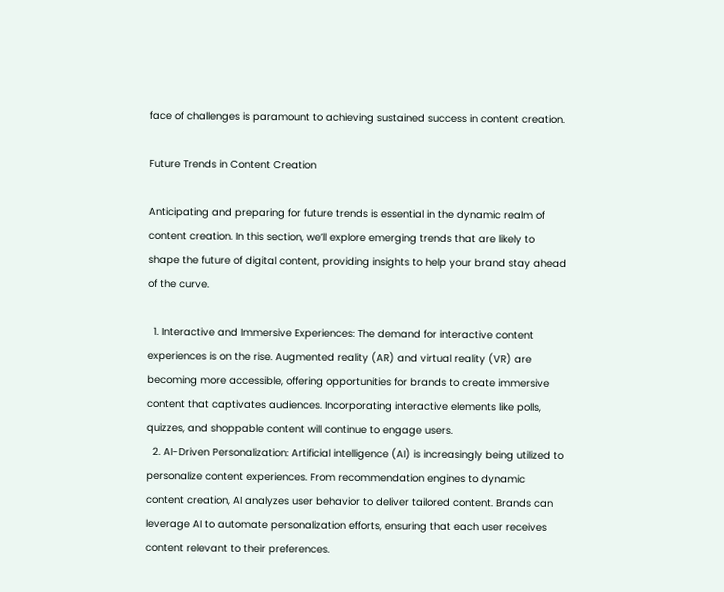face of challenges is paramount to achieving sustained success in content creation.

Future Trends in Content Creation

Anticipating and preparing for future trends is essential in the dynamic realm of content creation. In this section, we’ll explore emerging trends that are likely to shape the future of digital content, providing insights to help your brand stay ahead of the curve.

  1. Interactive and Immersive Experiences: The demand for interactive content experiences is on the rise. Augmented reality (AR) and virtual reality (VR) are becoming more accessible, offering opportunities for brands to create immersive content that captivates audiences. Incorporating interactive elements like polls, quizzes, and shoppable content will continue to engage users.
  2. AI-Driven Personalization: Artificial intelligence (AI) is increasingly being utilized to personalize content experiences. From recommendation engines to dynamic content creation, AI analyzes user behavior to deliver tailored content. Brands can leverage AI to automate personalization efforts, ensuring that each user receives content relevant to their preferences.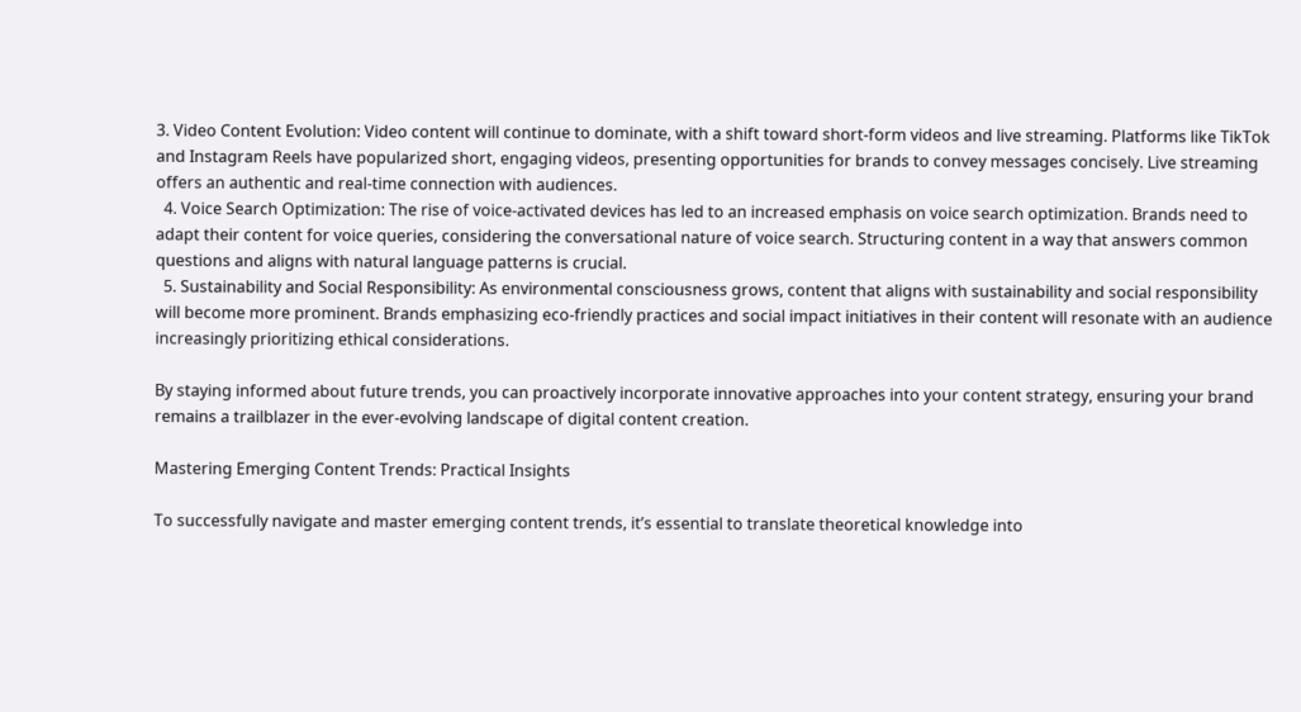3. Video Content Evolution: Video content will continue to dominate, with a shift toward short-form videos and live streaming. Platforms like TikTok and Instagram Reels have popularized short, engaging videos, presenting opportunities for brands to convey messages concisely. Live streaming offers an authentic and real-time connection with audiences.
  4. Voice Search Optimization: The rise of voice-activated devices has led to an increased emphasis on voice search optimization. Brands need to adapt their content for voice queries, considering the conversational nature of voice search. Structuring content in a way that answers common questions and aligns with natural language patterns is crucial.
  5. Sustainability and Social Responsibility: As environmental consciousness grows, content that aligns with sustainability and social responsibility will become more prominent. Brands emphasizing eco-friendly practices and social impact initiatives in their content will resonate with an audience increasingly prioritizing ethical considerations.

By staying informed about future trends, you can proactively incorporate innovative approaches into your content strategy, ensuring your brand remains a trailblazer in the ever-evolving landscape of digital content creation.

Mastering Emerging Content Trends: Practical Insights

To successfully navigate and master emerging content trends, it’s essential to translate theoretical knowledge into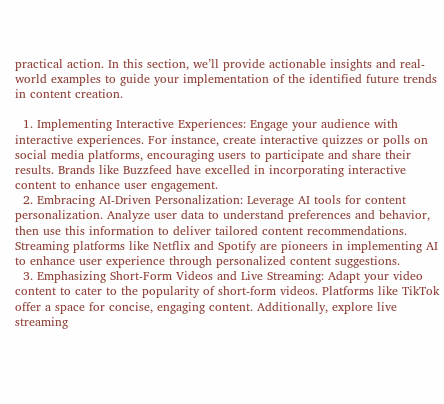practical action. In this section, we’ll provide actionable insights and real-world examples to guide your implementation of the identified future trends in content creation.

  1. Implementing Interactive Experiences: Engage your audience with interactive experiences. For instance, create interactive quizzes or polls on social media platforms, encouraging users to participate and share their results. Brands like Buzzfeed have excelled in incorporating interactive content to enhance user engagement.
  2. Embracing AI-Driven Personalization: Leverage AI tools for content personalization. Analyze user data to understand preferences and behavior, then use this information to deliver tailored content recommendations. Streaming platforms like Netflix and Spotify are pioneers in implementing AI to enhance user experience through personalized content suggestions.
  3. Emphasizing Short-Form Videos and Live Streaming: Adapt your video content to cater to the popularity of short-form videos. Platforms like TikTok offer a space for concise, engaging content. Additionally, explore live streaming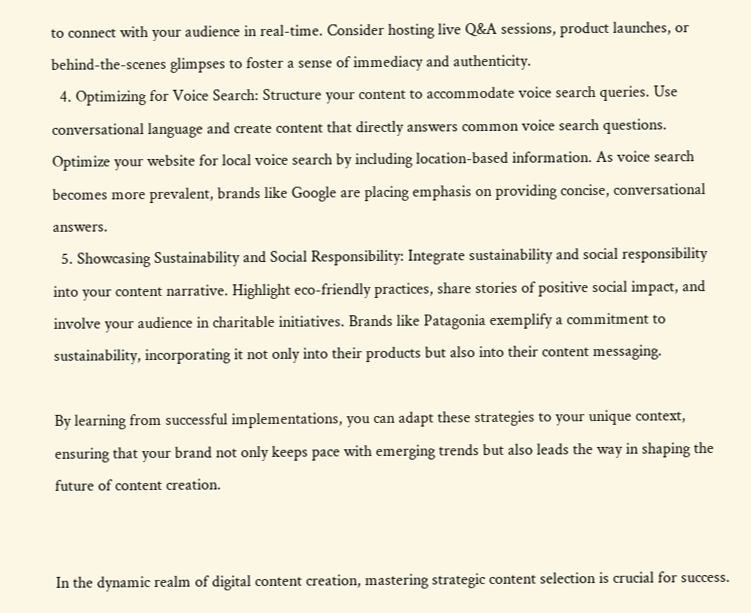to connect with your audience in real-time. Consider hosting live Q&A sessions, product launches, or behind-the-scenes glimpses to foster a sense of immediacy and authenticity.
  4. Optimizing for Voice Search: Structure your content to accommodate voice search queries. Use conversational language and create content that directly answers common voice search questions. Optimize your website for local voice search by including location-based information. As voice search becomes more prevalent, brands like Google are placing emphasis on providing concise, conversational answers.
  5. Showcasing Sustainability and Social Responsibility: Integrate sustainability and social responsibility into your content narrative. Highlight eco-friendly practices, share stories of positive social impact, and involve your audience in charitable initiatives. Brands like Patagonia exemplify a commitment to sustainability, incorporating it not only into their products but also into their content messaging.

By learning from successful implementations, you can adapt these strategies to your unique context, ensuring that your brand not only keeps pace with emerging trends but also leads the way in shaping the future of content creation.


In the dynamic realm of digital content creation, mastering strategic content selection is crucial for success.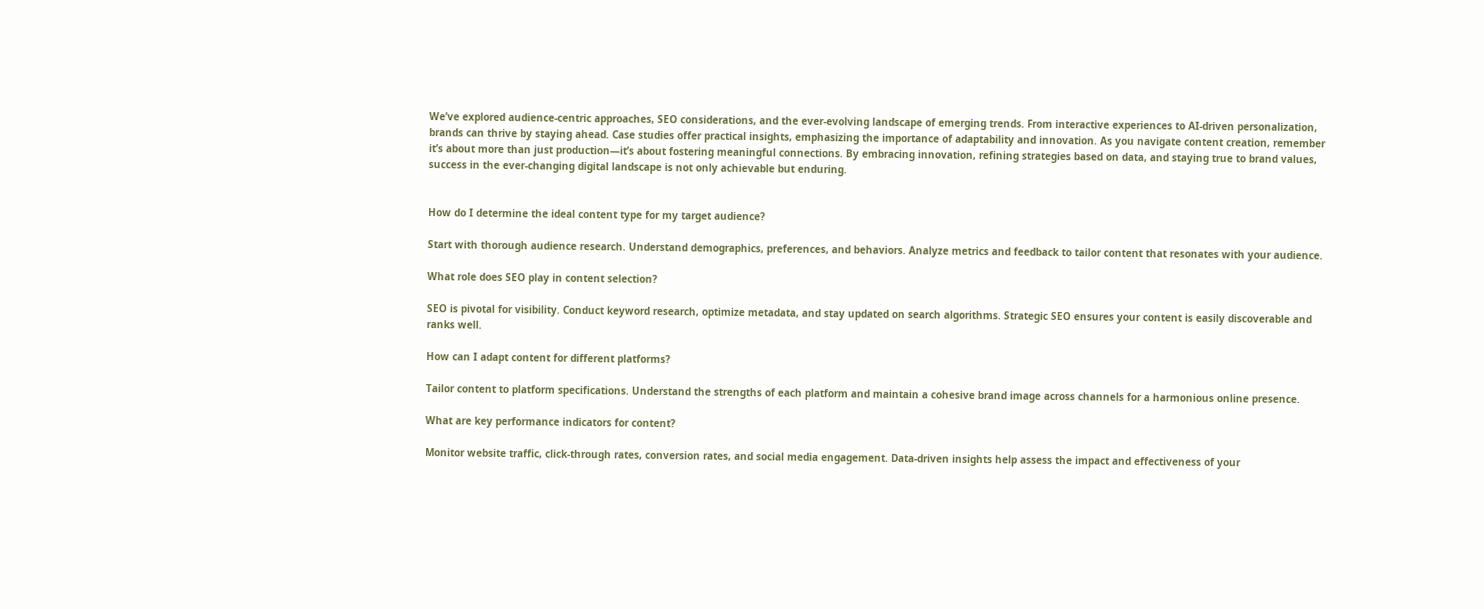We’ve explored audience-centric approaches, SEO considerations, and the ever-evolving landscape of emerging trends. From interactive experiences to AI-driven personalization, brands can thrive by staying ahead. Case studies offer practical insights, emphasizing the importance of adaptability and innovation. As you navigate content creation, remember it’s about more than just production—it’s about fostering meaningful connections. By embracing innovation, refining strategies based on data, and staying true to brand values, success in the ever-changing digital landscape is not only achievable but enduring.


How do I determine the ideal content type for my target audience?

Start with thorough audience research. Understand demographics, preferences, and behaviors. Analyze metrics and feedback to tailor content that resonates with your audience.

What role does SEO play in content selection?

SEO is pivotal for visibility. Conduct keyword research, optimize metadata, and stay updated on search algorithms. Strategic SEO ensures your content is easily discoverable and ranks well.

How can I adapt content for different platforms?

Tailor content to platform specifications. Understand the strengths of each platform and maintain a cohesive brand image across channels for a harmonious online presence.

What are key performance indicators for content?

Monitor website traffic, click-through rates, conversion rates, and social media engagement. Data-driven insights help assess the impact and effectiveness of your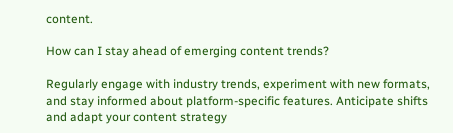content.

How can I stay ahead of emerging content trends?

Regularly engage with industry trends, experiment with new formats, and stay informed about platform-specific features. Anticipate shifts and adapt your content strategy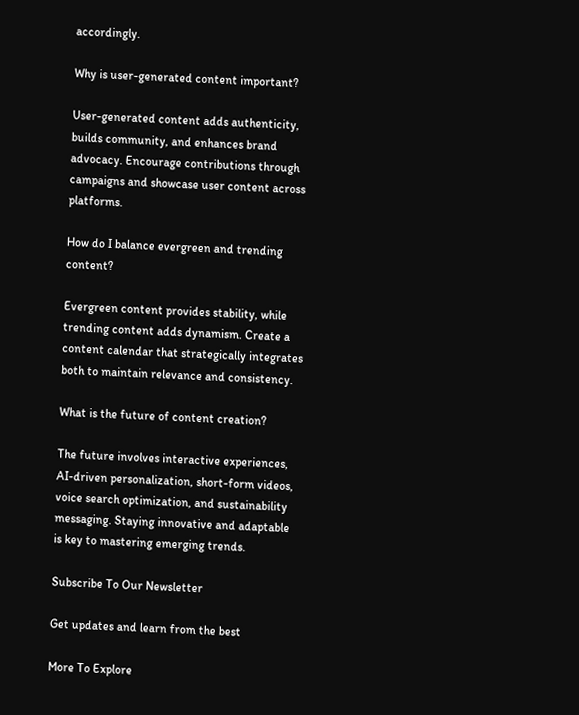accordingly.

Why is user-generated content important?

User-generated content adds authenticity, builds community, and enhances brand advocacy. Encourage contributions through campaigns and showcase user content across platforms.

How do I balance evergreen and trending content?

Evergreen content provides stability, while trending content adds dynamism. Create a content calendar that strategically integrates both to maintain relevance and consistency.

What is the future of content creation?

The future involves interactive experiences, AI-driven personalization, short-form videos, voice search optimization, and sustainability messaging. Staying innovative and adaptable is key to mastering emerging trends.

Subscribe To Our Newsletter

Get updates and learn from the best

More To Explore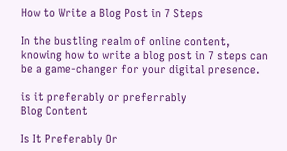How to Write a Blog Post in 7 Steps

In the bustling realm of online content, knowing how to write a blog post in 7 steps can be a game-changer for your digital presence.

is it preferably or preferrably
Blog Content

Is It Preferably Or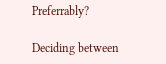Preferrably?

Deciding between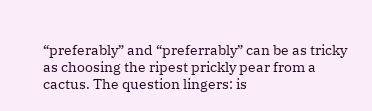“preferably” and “preferrably” can be as tricky as choosing the ripest prickly pear from a cactus. The question lingers: is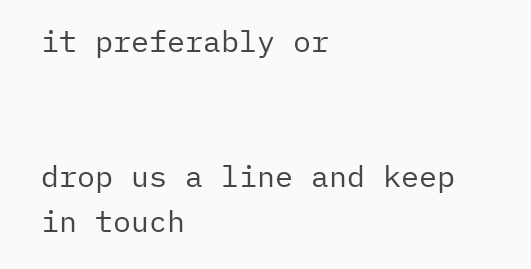it preferably or


drop us a line and keep in touch